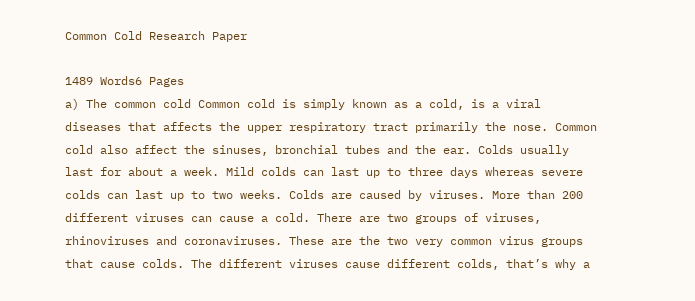Common Cold Research Paper

1489 Words6 Pages
a) The common cold Common cold is simply known as a cold, is a viral diseases that affects the upper respiratory tract primarily the nose. Common cold also affect the sinuses, bronchial tubes and the ear. Colds usually last for about a week. Mild colds can last up to three days whereas severe colds can last up to two weeks. Colds are caused by viruses. More than 200 different viruses can cause a cold. There are two groups of viruses, rhinoviruses and coronaviruses. These are the two very common virus groups that cause colds. The different viruses cause different colds, that’s why a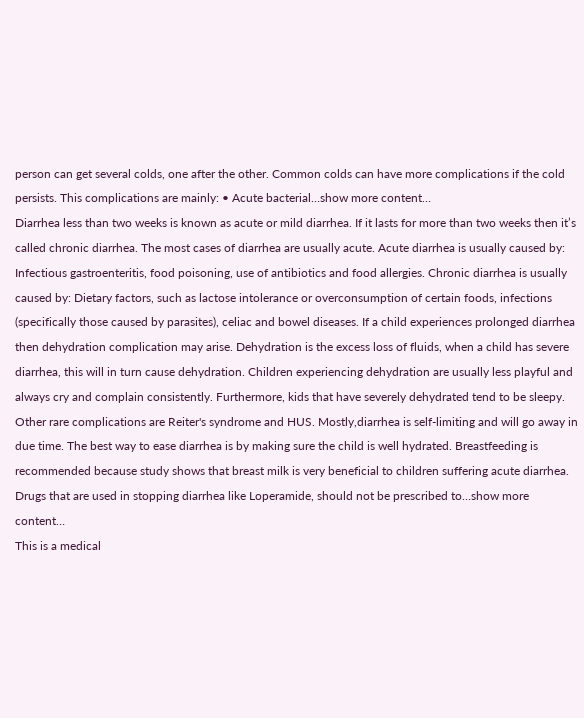person can get several colds, one after the other. Common colds can have more complications if the cold persists. This complications are mainly: • Acute bacterial…show more content…
Diarrhea less than two weeks is known as acute or mild diarrhea. If it lasts for more than two weeks then it’s called chronic diarrhea. The most cases of diarrhea are usually acute. Acute diarrhea is usually caused by: Infectious gastroenteritis, food poisoning, use of antibiotics and food allergies. Chronic diarrhea is usually caused by: Dietary factors, such as lactose intolerance or overconsumption of certain foods, infections (specifically those caused by parasites), celiac and bowel diseases. If a child experiences prolonged diarrhea then dehydration complication may arise. Dehydration is the excess loss of fluids, when a child has severe diarrhea, this will in turn cause dehydration. Children experiencing dehydration are usually less playful and always cry and complain consistently. Furthermore, kids that have severely dehydrated tend to be sleepy. Other rare complications are Reiter's syndrome and HUS. Mostly,diarrhea is self-limiting and will go away in due time. The best way to ease diarrhea is by making sure the child is well hydrated. Breastfeeding is recommended because study shows that breast milk is very beneficial to children suffering acute diarrhea. Drugs that are used in stopping diarrhea like Loperamide, should not be prescribed to…show more content…
This is a medical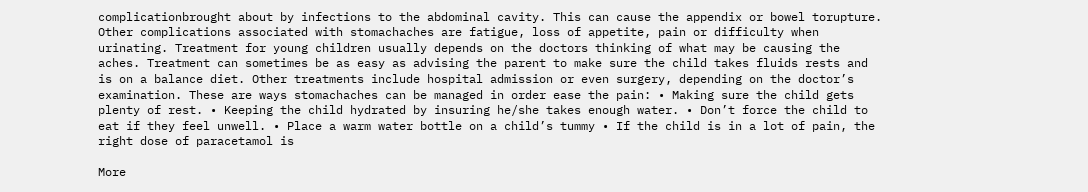complicationbrought about by infections to the abdominal cavity. This can cause the appendix or bowel torupture. Other complications associated with stomachaches are fatigue, loss of appetite, pain or difficulty when urinating. Treatment for young children usually depends on the doctors thinking of what may be causing the aches. Treatment can sometimes be as easy as advising the parent to make sure the child takes fluids rests and is on a balance diet. Other treatments include hospital admission or even surgery, depending on the doctor’s examination. These are ways stomachaches can be managed in order ease the pain: • Making sure the child gets plenty of rest. • Keeping the child hydrated by insuring he/she takes enough water. • Don’t force the child to eat if they feel unwell. • Place a warm water bottle on a child’s tummy • If the child is in a lot of pain, the right dose of paracetamol is

More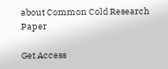about Common Cold Research Paper

Get Access